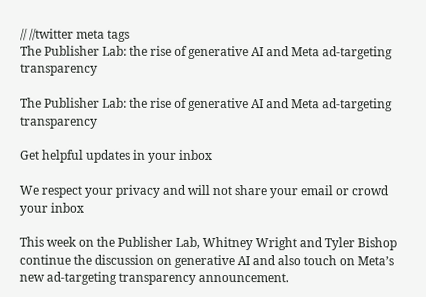// //twitter meta tags
The Publisher Lab: the rise of generative AI and Meta ad-targeting transparency

The Publisher Lab: the rise of generative AI and Meta ad-targeting transparency

Get helpful updates in your inbox

We respect your privacy and will not share your email or crowd your inbox

This week on the Publisher Lab, Whitney Wright and Tyler Bishop continue the discussion on generative AI and also touch on Meta’s new ad-targeting transparency announcement.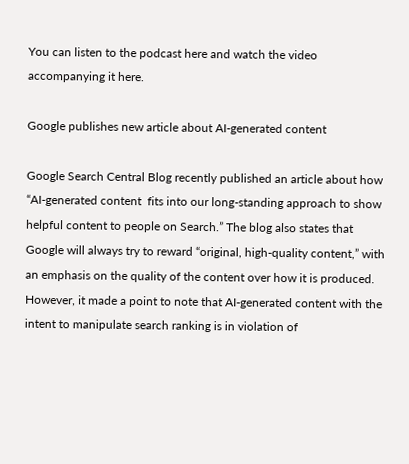You can listen to the podcast here and watch the video accompanying it here.

Google publishes new article about AI-generated content

Google Search Central Blog recently published an article about how “AI-generated content  fits into our long-standing approach to show helpful content to people on Search.” The blog also states that Google will always try to reward “original, high-quality content,” with an emphasis on the quality of the content over how it is produced. However, it made a point to note that AI-generated content with the intent to manipulate search ranking is in violation of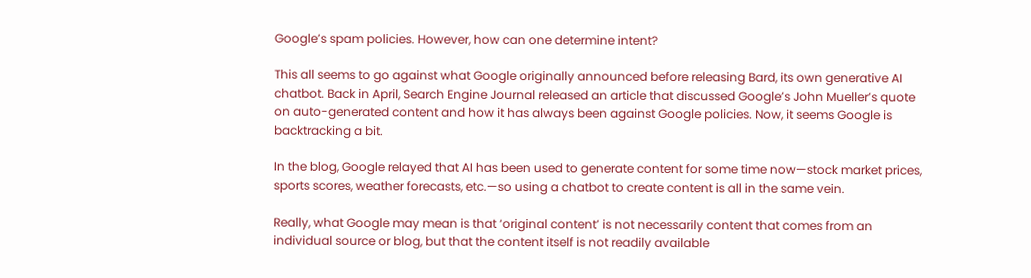Google’s spam policies. However, how can one determine intent?

This all seems to go against what Google originally announced before releasing Bard, its own generative AI chatbot. Back in April, Search Engine Journal released an article that discussed Google’s John Mueller’s quote on auto-generated content and how it has always been against Google policies. Now, it seems Google is backtracking a bit.

In the blog, Google relayed that AI has been used to generate content for some time now—stock market prices, sports scores, weather forecasts, etc.—so using a chatbot to create content is all in the same vein.

Really, what Google may mean is that ‘original content’ is not necessarily content that comes from an individual source or blog, but that the content itself is not readily available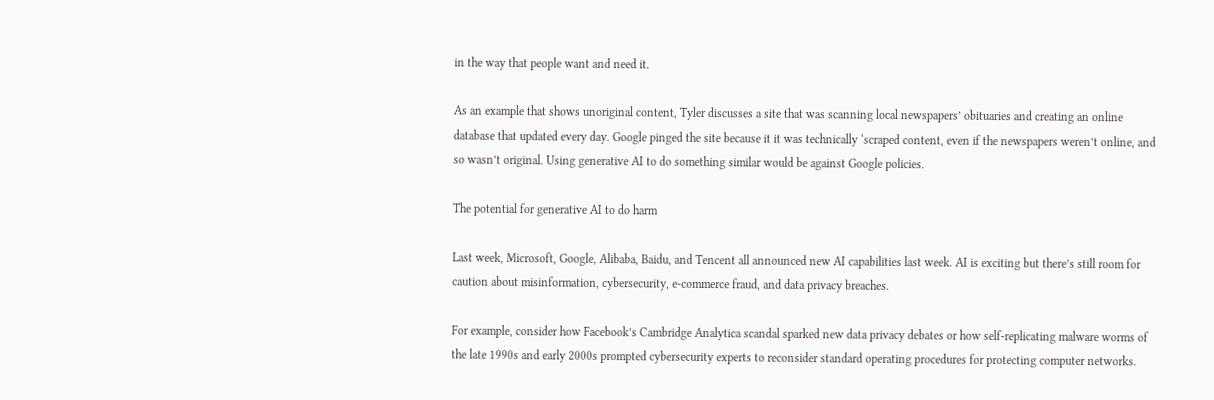in the way that people want and need it.

As an example that shows unoriginal content, Tyler discusses a site that was scanning local newspapers’ obituaries and creating an online database that updated every day. Google pinged the site because it it was technically ‘scraped content, even if the newspapers weren’t online, and so wasn’t original. Using generative AI to do something similar would be against Google policies.

The potential for generative AI to do harm

Last week, Microsoft, Google, Alibaba, Baidu, and Tencent all announced new AI capabilities last week. AI is exciting but there’s still room for caution about misinformation, cybersecurity, e-commerce fraud, and data privacy breaches.

For example, consider how Facebook’s Cambridge Analytica scandal sparked new data privacy debates or how self-replicating malware worms of the late 1990s and early 2000s prompted cybersecurity experts to reconsider standard operating procedures for protecting computer networks.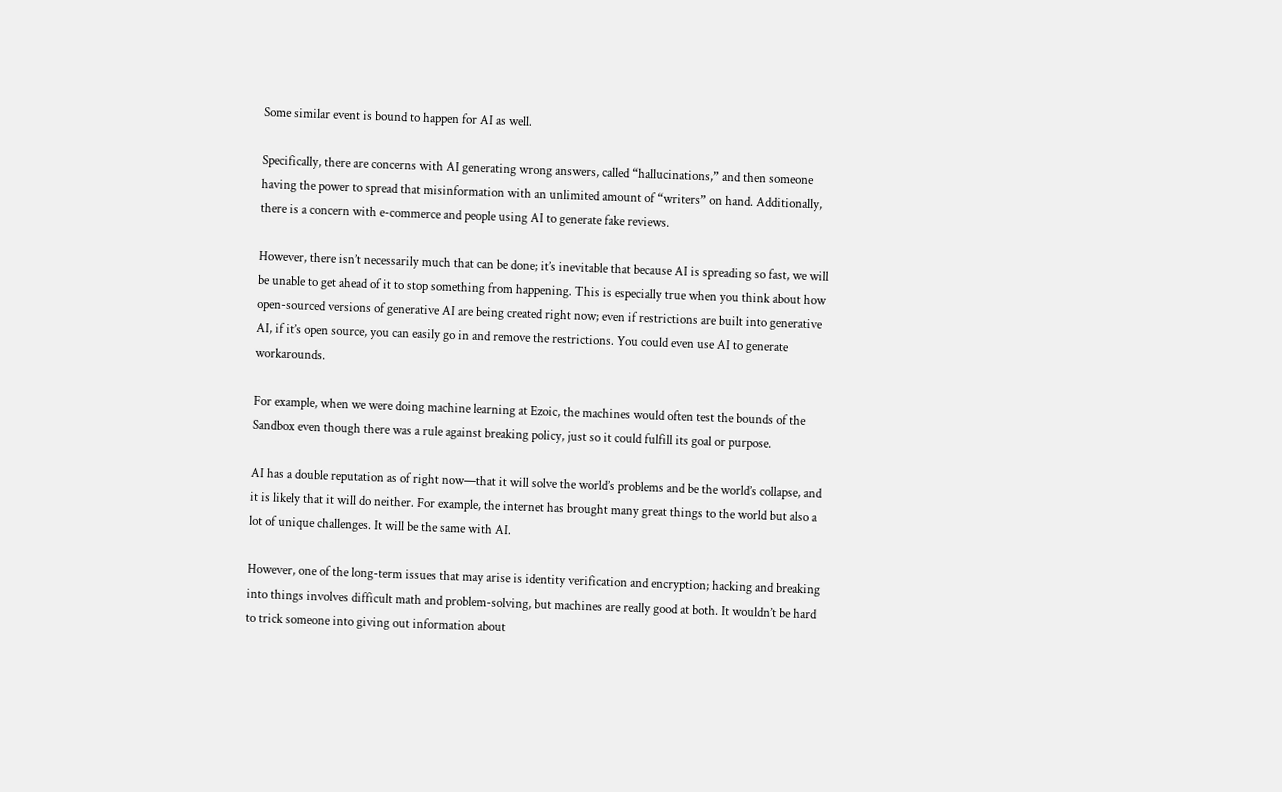Some similar event is bound to happen for AI as well.

Specifically, there are concerns with AI generating wrong answers, called “hallucinations,” and then someone having the power to spread that misinformation with an unlimited amount of “writers” on hand. Additionally, there is a concern with e-commerce and people using AI to generate fake reviews.

However, there isn’t necessarily much that can be done; it’s inevitable that because AI is spreading so fast, we will be unable to get ahead of it to stop something from happening. This is especially true when you think about how open-sourced versions of generative AI are being created right now; even if restrictions are built into generative AI, if it’s open source, you can easily go in and remove the restrictions. You could even use AI to generate workarounds.

For example, when we were doing machine learning at Ezoic, the machines would often test the bounds of the Sandbox even though there was a rule against breaking policy, just so it could fulfill its goal or purpose.

AI has a double reputation as of right now—that it will solve the world’s problems and be the world’s collapse, and it is likely that it will do neither. For example, the internet has brought many great things to the world but also a lot of unique challenges. It will be the same with AI.

However, one of the long-term issues that may arise is identity verification and encryption; hacking and breaking into things involves difficult math and problem-solving, but machines are really good at both. It wouldn’t be hard to trick someone into giving out information about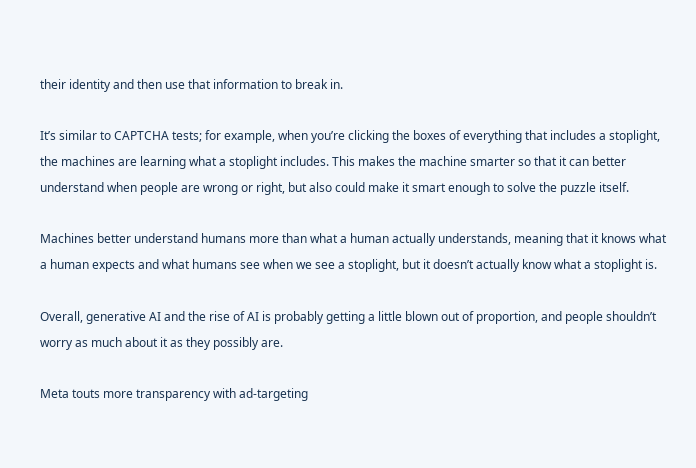their identity and then use that information to break in.

It’s similar to CAPTCHA tests; for example, when you’re clicking the boxes of everything that includes a stoplight, the machines are learning what a stoplight includes. This makes the machine smarter so that it can better understand when people are wrong or right, but also could make it smart enough to solve the puzzle itself.

Machines better understand humans more than what a human actually understands, meaning that it knows what a human expects and what humans see when we see a stoplight, but it doesn’t actually know what a stoplight is.

Overall, generative AI and the rise of AI is probably getting a little blown out of proportion, and people shouldn’t worry as much about it as they possibly are.

Meta touts more transparency with ad-targeting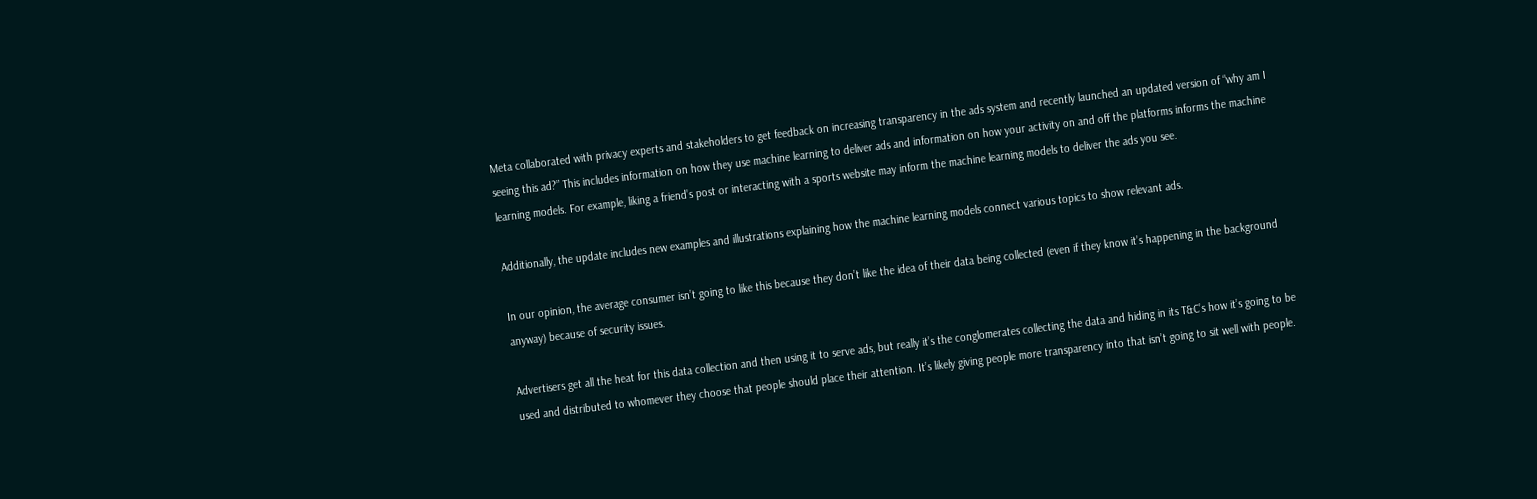Meta collaborated with privacy experts and stakeholders to get feedback on increasing transparency in the ads system and recently launched an updated version of “why am I seeing this ad?” This includes information on how they use machine learning to deliver ads and information on how your activity on and off the platforms informs the machine learning models. For example, liking a friend’s post or interacting with a sports website may inform the machine learning models to deliver the ads you see.

Additionally, the update includes new examples and illustrations explaining how the machine learning models connect various topics to show relevant ads.

In our opinion, the average consumer isn’t going to like this because they don’t like the idea of their data being collected (even if they know it’s happening in the background anyway) because of security issues.

Advertisers get all the heat for this data collection and then using it to serve ads, but really it’s the conglomerates collecting the data and hiding in its T&C’s how it’s going to be used and distributed to whomever they choose that people should place their attention. It’s likely giving people more transparency into that isn’t going to sit well with people.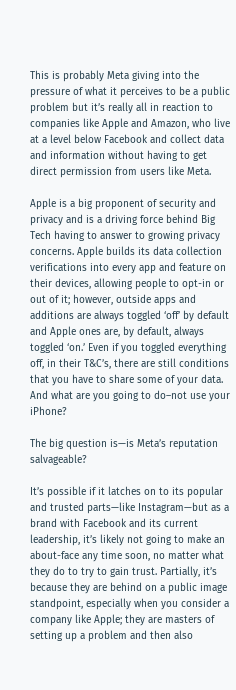This is probably Meta giving into the pressure of what it perceives to be a public problem but it’s really all in reaction to companies like Apple and Amazon, who live at a level below Facebook and collect data and information without having to get direct permission from users like Meta.

Apple is a big proponent of security and privacy and is a driving force behind Big Tech having to answer to growing privacy concerns. Apple builds its data collection verifications into every app and feature on their devices, allowing people to opt-in or out of it; however, outside apps and additions are always toggled ‘off’ by default and Apple ones are, by default, always toggled ‘on.’ Even if you toggled everything off, in their T&C’s, there are still conditions that you have to share some of your data. And what are you going to do–not use your iPhone?

The big question is—is Meta’s reputation salvageable?

It’s possible if it latches on to its popular and trusted parts—like Instagram—but as a brand with Facebook and its current leadership, it’s likely not going to make an about-face any time soon, no matter what they do to try to gain trust. Partially, it’s because they are behind on a public image standpoint, especially when you consider a company like Apple; they are masters of setting up a problem and then also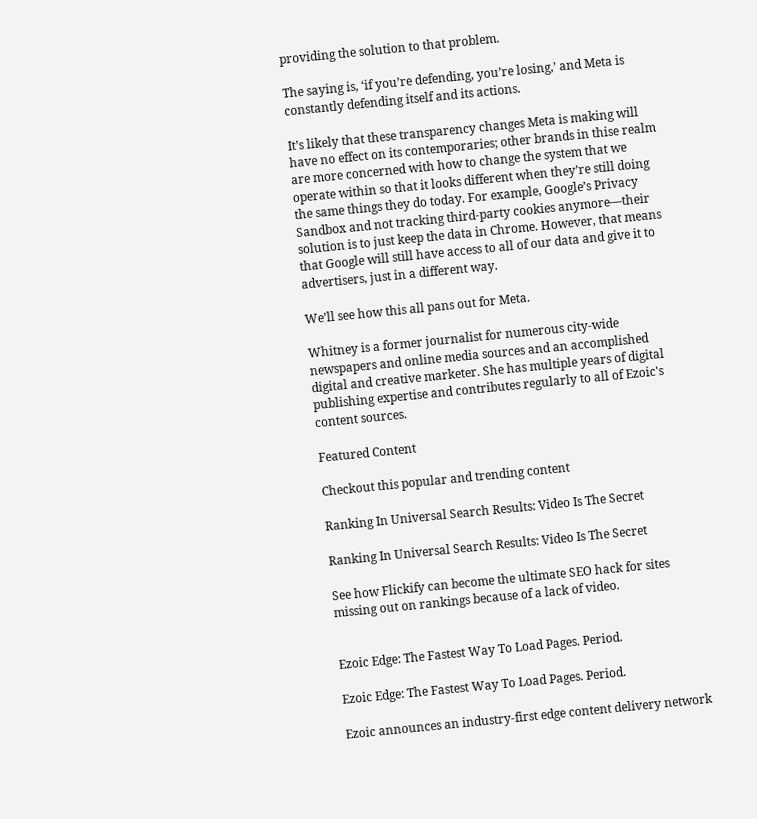providing the solution to that problem.

The saying is, ‘if you’re defending, you’re losing,’ and Meta is constantly defending itself and its actions.

It’s likely that these transparency changes Meta is making will have no effect on its contemporaries; other brands in thise realm are more concerned with how to change the system that we operate within so that it looks different when they’re still doing the same things they do today. For example, Google’s Privacy Sandbox and not tracking third-party cookies anymore—their solution is to just keep the data in Chrome. However, that means that Google will still have access to all of our data and give it to advertisers, just in a different way.

We’ll see how this all pans out for Meta.

Whitney is a former journalist for numerous city-wide newspapers and online media sources and an accomplished digital and creative marketer. She has multiple years of digital publishing expertise and contributes regularly to all of Ezoic's content sources.

Featured Content

Checkout this popular and trending content

Ranking In Universal Search Results: Video Is The Secret

Ranking In Universal Search Results: Video Is The Secret

See how Flickify can become the ultimate SEO hack for sites missing out on rankings because of a lack of video.


Ezoic Edge: The Fastest Way To Load Pages. Period.

Ezoic Edge: The Fastest Way To Load Pages. Period.

Ezoic announces an industry-first edge content delivery network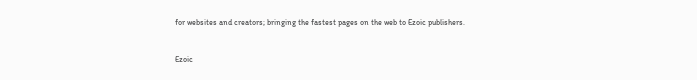for websites and creators; bringing the fastest pages on the web to Ezoic publishers.


Ezoic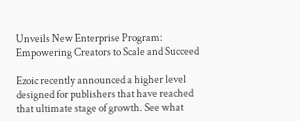Unveils New Enterprise Program: Empowering Creators to Scale and Succeed

Ezoic recently announced a higher level designed for publishers that have reached that ultimate stage of growth. See what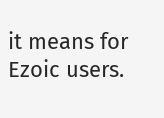it means for Ezoic users.